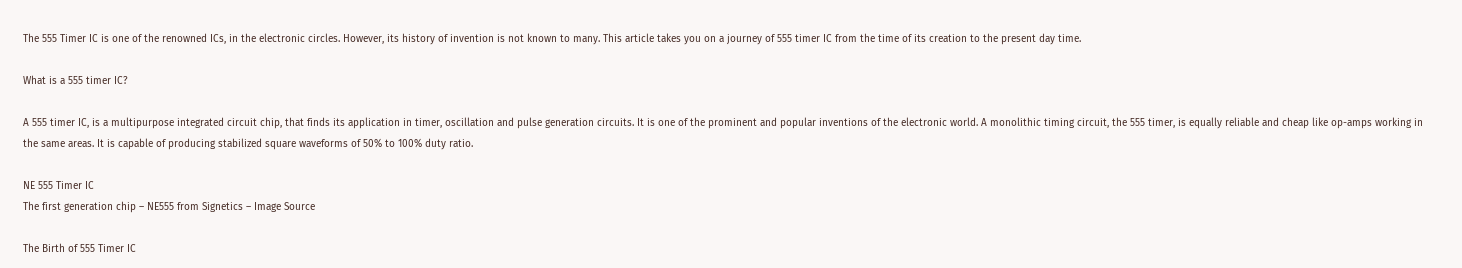The 555 Timer IC is one of the renowned ICs, in the electronic circles. However, its history of invention is not known to many. This article takes you on a journey of 555 timer IC from the time of its creation to the present day time.

What is a 555 timer IC?

A 555 timer IC, is a multipurpose integrated circuit chip, that finds its application in timer, oscillation and pulse generation circuits. It is one of the prominent and popular inventions of the electronic world. A monolithic timing circuit, the 555 timer, is equally reliable and cheap like op-amps working in the same areas. It is capable of producing stabilized square waveforms of 50% to 100% duty ratio.

NE 555 Timer IC
The first generation chip – NE555 from Signetics – Image Source

The Birth of 555 Timer IC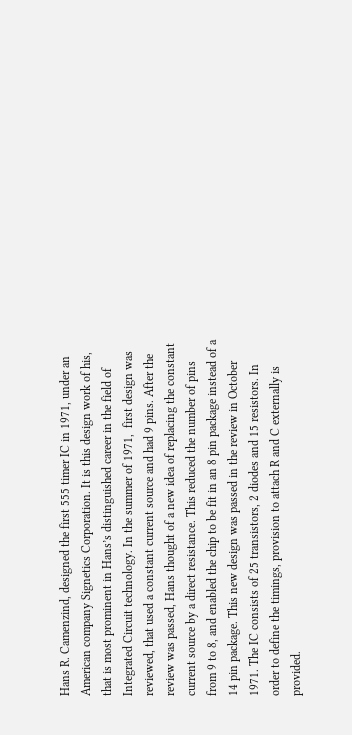Hans R. Camenzind, designed the first 555 timer IC in 1971, under an American company Signetics Corporation. It is this design work of his, that is most prominent in Hans’s distinguished career in the field of Integrated Circuit technology. In the summer of 1971,  first design was reviewed, that used a constant current source and had 9 pins. After the review was passed, Hans thought of a new idea of replacing the constant current source by a direct resistance. This reduced the number of pins from 9 to 8, and enabled the chip to be fit in an 8 pin package instead of a 14 pin package. This new design was passed in the review in October 1971. The IC consists of 25 transistors, 2 diodes and 15 resistors. In order to define the timings, provision to attach R and C externally is provided.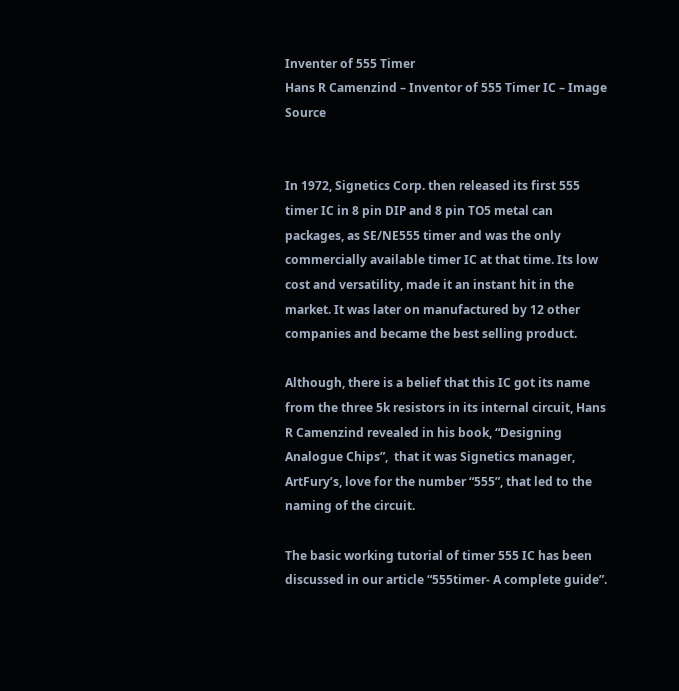Inventer of 555 Timer
Hans R Camenzind – Inventor of 555 Timer IC – Image Source


In 1972, Signetics Corp. then released its first 555 timer IC in 8 pin DIP and 8 pin TO5 metal can packages, as SE/NE555 timer and was the only commercially available timer IC at that time. Its low cost and versatility, made it an instant hit in the market. It was later on manufactured by 12 other companies and became the best selling product.

Although, there is a belief that this IC got its name from the three 5k resistors in its internal circuit, Hans R Camenzind revealed in his book, “Designing Analogue Chips”,  that it was Signetics manager, ArtFury’s, love for the number “555”, that led to the naming of the circuit.

The basic working tutorial of timer 555 IC has been discussed in our article “555timer- A complete guide”.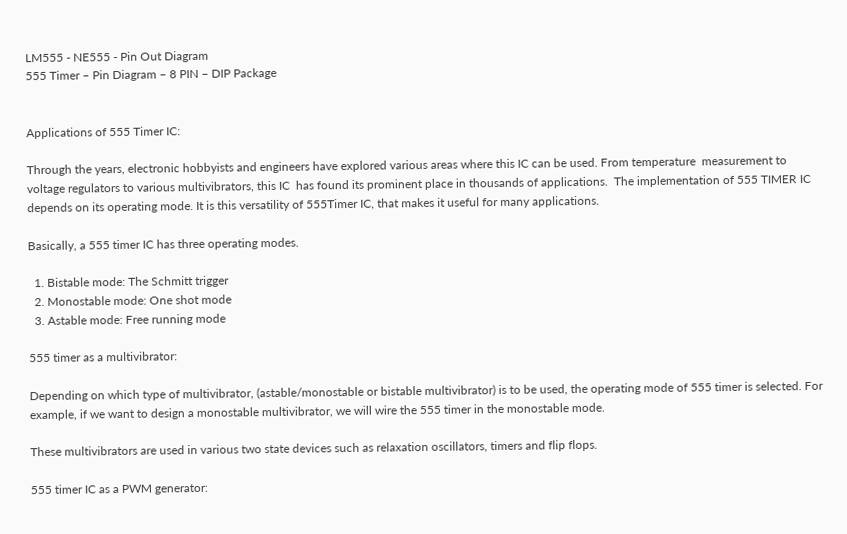LM555 - NE555 - Pin Out Diagram
555 Timer – Pin Diagram – 8 PIN – DIP Package


Applications of 555 Timer IC:

Through the years, electronic hobbyists and engineers have explored various areas where this IC can be used. From temperature  measurement to voltage regulators to various multivibrators, this IC  has found its prominent place in thousands of applications.  The implementation of 555 TIMER IC depends on its operating mode. It is this versatility of 555Timer IC, that makes it useful for many applications.

Basically, a 555 timer IC has three operating modes.

  1. Bistable mode: The Schmitt trigger
  2. Monostable mode: One shot mode
  3. Astable mode: Free running mode

555 timer as a multivibrator:

Depending on which type of multivibrator, (astable/monostable or bistable multivibrator) is to be used, the operating mode of 555 timer is selected. For example, if we want to design a monostable multivibrator, we will wire the 555 timer in the monostable mode.

These multivibrators are used in various two state devices such as relaxation oscillators, timers and flip flops.

555 timer IC as a PWM generator: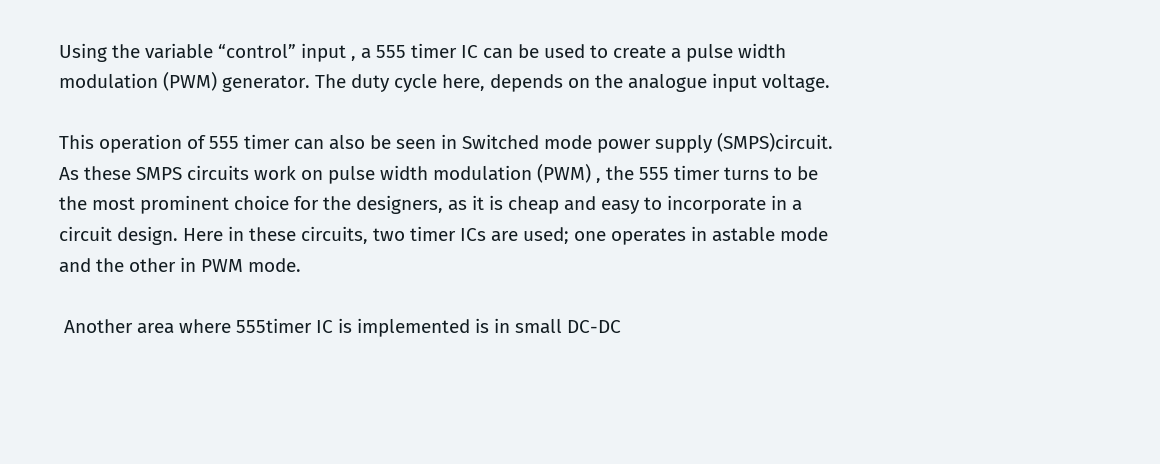Using the variable “control” input , a 555 timer IC can be used to create a pulse width modulation (PWM) generator. The duty cycle here, depends on the analogue input voltage.

This operation of 555 timer can also be seen in Switched mode power supply (SMPS)circuit. As these SMPS circuits work on pulse width modulation (PWM) , the 555 timer turns to be the most prominent choice for the designers, as it is cheap and easy to incorporate in a circuit design. Here in these circuits, two timer ICs are used; one operates in astable mode and the other in PWM mode.

 Another area where 555timer IC is implemented is in small DC-DC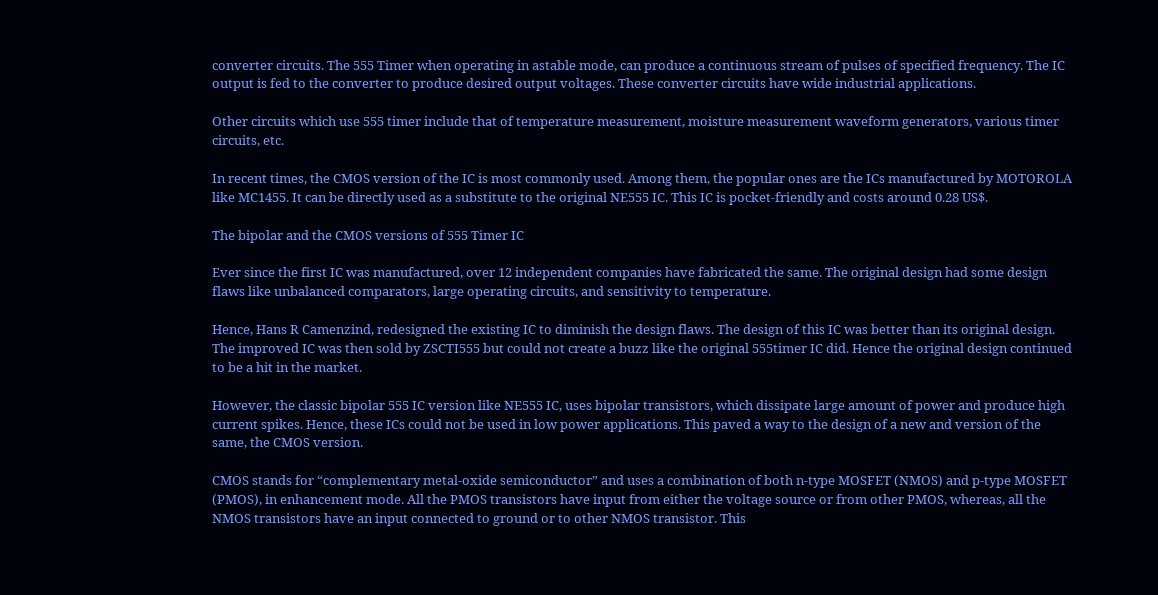converter circuits. The 555 Timer when operating in astable mode, can produce a continuous stream of pulses of specified frequency. The IC output is fed to the converter to produce desired output voltages. These converter circuits have wide industrial applications.

Other circuits which use 555 timer include that of temperature measurement, moisture measurement waveform generators, various timer circuits, etc.

In recent times, the CMOS version of the IC is most commonly used. Among them, the popular ones are the ICs manufactured by MOTOROLA like MC1455. It can be directly used as a substitute to the original NE555 IC. This IC is pocket-friendly and costs around 0.28 US$.

The bipolar and the CMOS versions of 555 Timer IC

Ever since the first IC was manufactured, over 12 independent companies have fabricated the same. The original design had some design flaws like unbalanced comparators, large operating circuits, and sensitivity to temperature.

Hence, Hans R Camenzind, redesigned the existing IC to diminish the design flaws. The design of this IC was better than its original design. The improved IC was then sold by ZSCTI555 but could not create a buzz like the original 555timer IC did. Hence the original design continued to be a hit in the market.

However, the classic bipolar 555 IC version like NE555 IC, uses bipolar transistors, which dissipate large amount of power and produce high current spikes. Hence, these ICs could not be used in low power applications. This paved a way to the design of a new and version of the same, the CMOS version.

CMOS stands for “complementary metal-oxide semiconductor” and uses a combination of both n-type MOSFET (NMOS) and p-type MOSFET (PMOS), in enhancement mode. All the PMOS transistors have input from either the voltage source or from other PMOS, whereas, all the NMOS transistors have an input connected to ground or to other NMOS transistor. This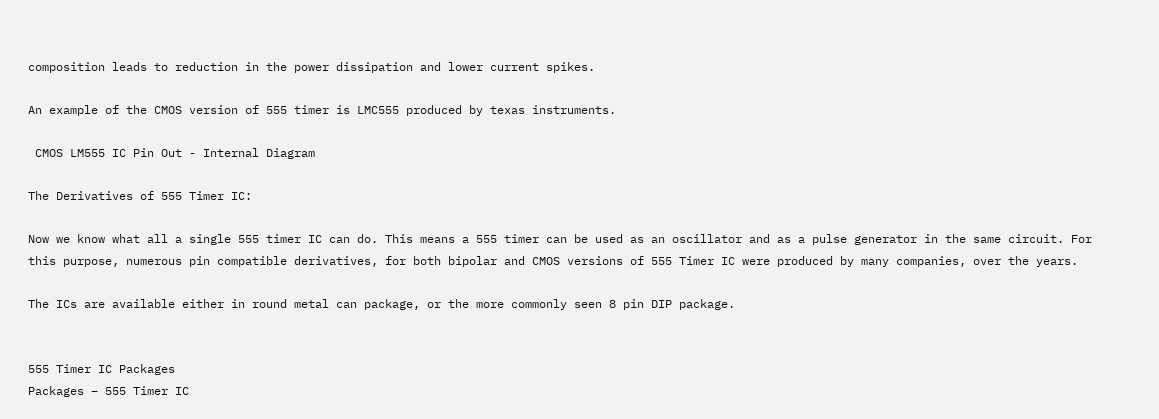composition leads to reduction in the power dissipation and lower current spikes.

An example of the CMOS version of 555 timer is LMC555 produced by texas instruments.

 CMOS LM555 IC Pin Out - Internal Diagram

The Derivatives of 555 Timer IC:

Now we know what all a single 555 timer IC can do. This means a 555 timer can be used as an oscillator and as a pulse generator in the same circuit. For this purpose, numerous pin compatible derivatives, for both bipolar and CMOS versions of 555 Timer IC were produced by many companies, over the years.

The ICs are available either in round metal can package, or the more commonly seen 8 pin DIP package.


555 Timer IC Packages
Packages – 555 Timer IC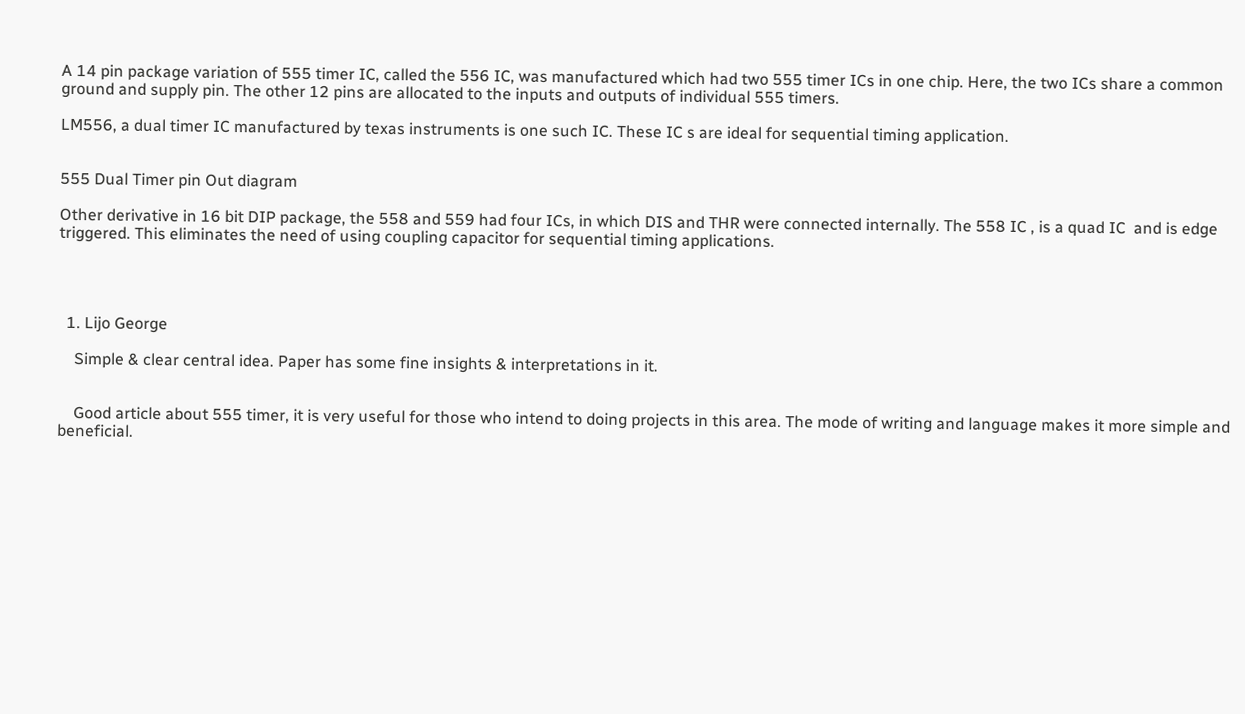A 14 pin package variation of 555 timer IC, called the 556 IC, was manufactured which had two 555 timer ICs in one chip. Here, the two ICs share a common ground and supply pin. The other 12 pins are allocated to the inputs and outputs of individual 555 timers.

LM556, a dual timer IC manufactured by texas instruments is one such IC. These IC s are ideal for sequential timing application.


555 Dual Timer pin Out diagram

Other derivative in 16 bit DIP package, the 558 and 559 had four ICs, in which DIS and THR were connected internally. The 558 IC , is a quad IC  and is edge triggered. This eliminates the need of using coupling capacitor for sequential timing applications.




  1. Lijo George

    Simple & clear central idea. Paper has some fine insights & interpretations in it.


    Good article about 555 timer, it is very useful for those who intend to doing projects in this area. The mode of writing and language makes it more simple and beneficial.